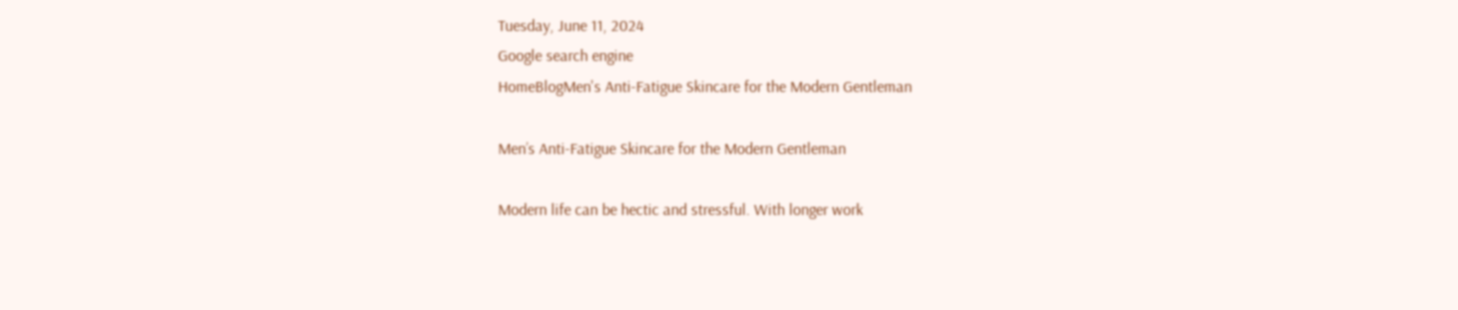Tuesday, June 11, 2024
Google search engine
HomeBlogMen's Anti-Fatigue Skincare for the Modern Gentleman

Men’s Anti-Fatigue Skincare for the Modern Gentleman

Modern life can be hectic and stressful. With longer work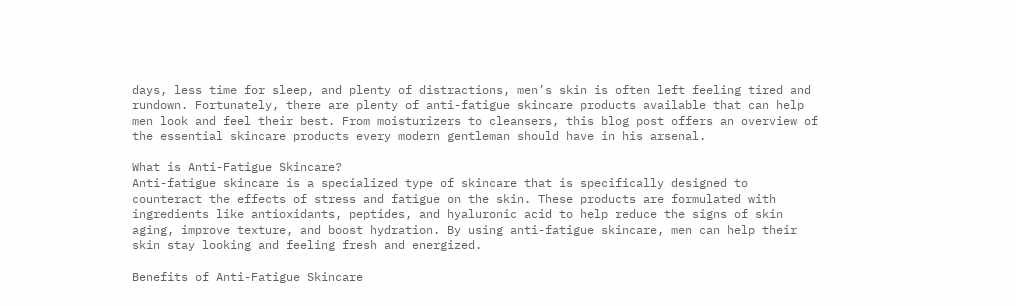days, less time for sleep, and plenty of distractions, men’s skin is often left feeling tired and rundown. Fortunately, there are plenty of anti-fatigue skincare products available that can help men look and feel their best. From moisturizers to cleansers, this blog post offers an overview of the essential skincare products every modern gentleman should have in his arsenal.

What is Anti-Fatigue Skincare?
Anti-fatigue skincare is a specialized type of skincare that is specifically designed to counteract the effects of stress and fatigue on the skin. These products are formulated with ingredients like antioxidants, peptides, and hyaluronic acid to help reduce the signs of skin aging, improve texture, and boost hydration. By using anti-fatigue skincare, men can help their skin stay looking and feeling fresh and energized.

Benefits of Anti-Fatigue Skincare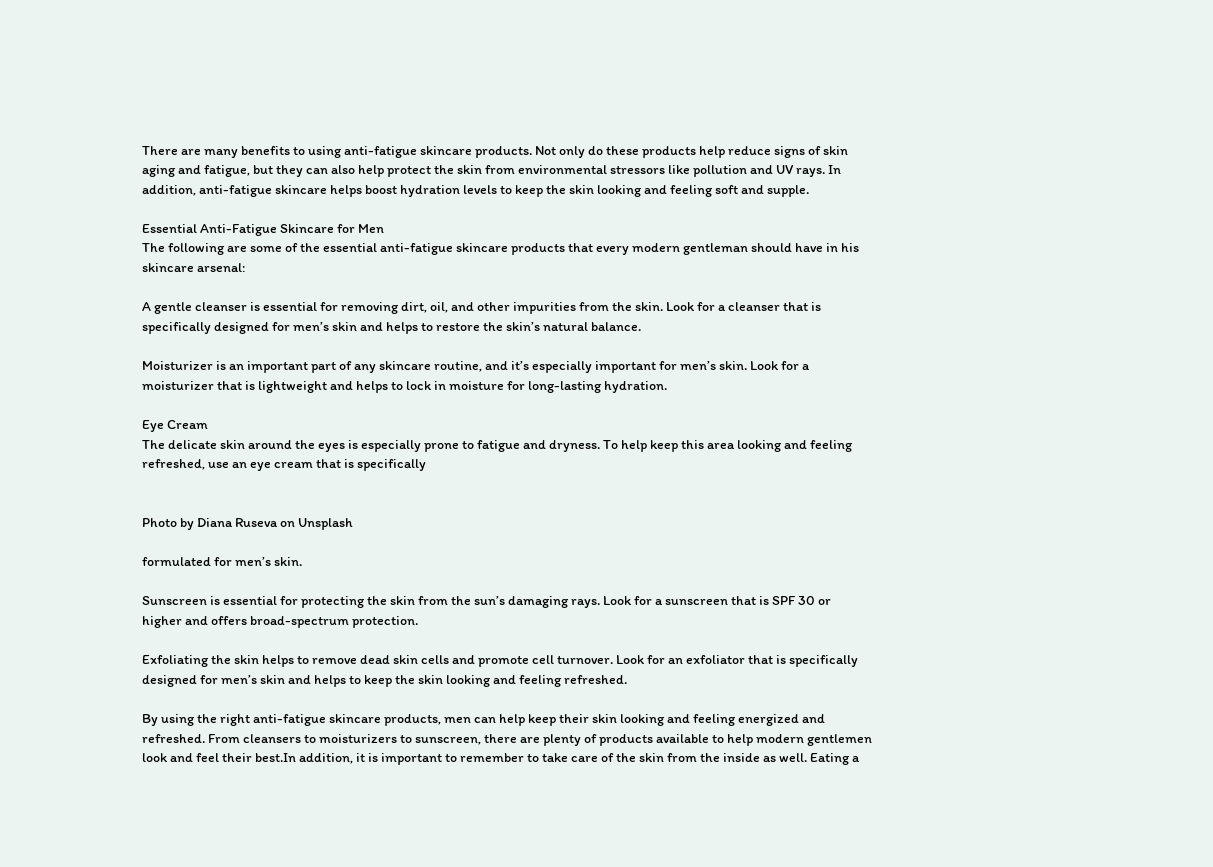There are many benefits to using anti-fatigue skincare products. Not only do these products help reduce signs of skin aging and fatigue, but they can also help protect the skin from environmental stressors like pollution and UV rays. In addition, anti-fatigue skincare helps boost hydration levels to keep the skin looking and feeling soft and supple.

Essential Anti-Fatigue Skincare for Men
The following are some of the essential anti-fatigue skincare products that every modern gentleman should have in his skincare arsenal:

A gentle cleanser is essential for removing dirt, oil, and other impurities from the skin. Look for a cleanser that is specifically designed for men’s skin and helps to restore the skin’s natural balance.

Moisturizer is an important part of any skincare routine, and it’s especially important for men’s skin. Look for a moisturizer that is lightweight and helps to lock in moisture for long-lasting hydration.

Eye Cream
The delicate skin around the eyes is especially prone to fatigue and dryness. To help keep this area looking and feeling refreshed, use an eye cream that is specifically


Photo by Diana Ruseva on Unsplash

formulated for men’s skin.

Sunscreen is essential for protecting the skin from the sun’s damaging rays. Look for a sunscreen that is SPF 30 or higher and offers broad-spectrum protection.

Exfoliating the skin helps to remove dead skin cells and promote cell turnover. Look for an exfoliator that is specifically designed for men’s skin and helps to keep the skin looking and feeling refreshed.

By using the right anti-fatigue skincare products, men can help keep their skin looking and feeling energized and refreshed. From cleansers to moisturizers to sunscreen, there are plenty of products available to help modern gentlemen look and feel their best.In addition, it is important to remember to take care of the skin from the inside as well. Eating a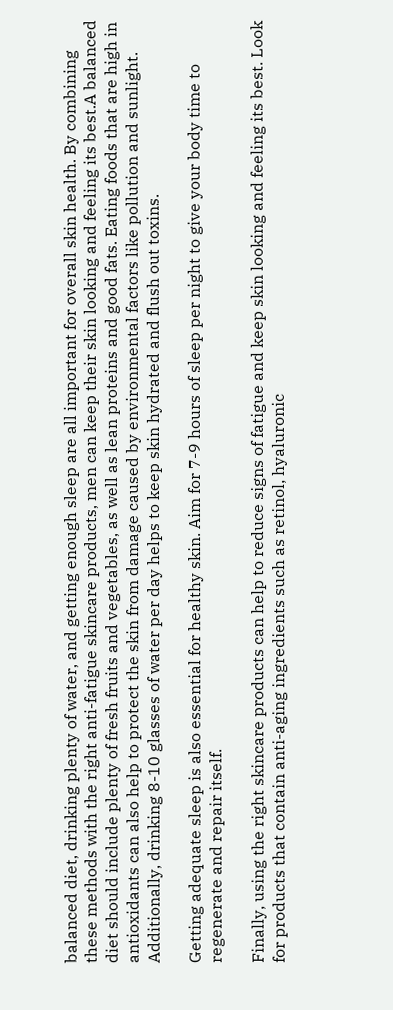balanced diet, drinking plenty of water, and getting enough sleep are all important for overall skin health. By combining these methods with the right anti-fatigue skincare products, men can keep their skin looking and feeling its best.A balanced diet should include plenty of fresh fruits and vegetables, as well as lean proteins and good fats. Eating foods that are high in antioxidants can also help to protect the skin from damage caused by environmental factors like pollution and sunlight. Additionally, drinking 8-10 glasses of water per day helps to keep skin hydrated and flush out toxins.

Getting adequate sleep is also essential for healthy skin. Aim for 7-9 hours of sleep per night to give your body time to regenerate and repair itself.

Finally, using the right skincare products can help to reduce signs of fatigue and keep skin looking and feeling its best. Look for products that contain anti-aging ingredients such as retinol, hyaluronic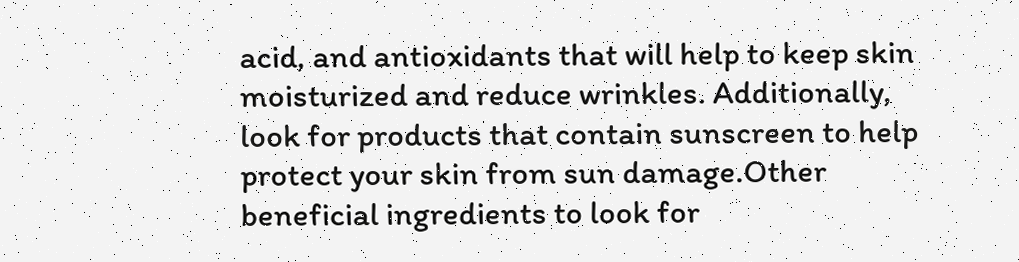acid, and antioxidants that will help to keep skin moisturized and reduce wrinkles. Additionally, look for products that contain sunscreen to help protect your skin from sun damage.Other beneficial ingredients to look for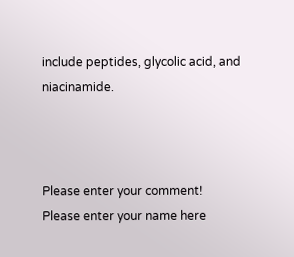include peptides, glycolic acid, and niacinamide.



Please enter your comment!
Please enter your name here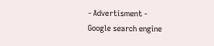- Advertisment -
Google search engine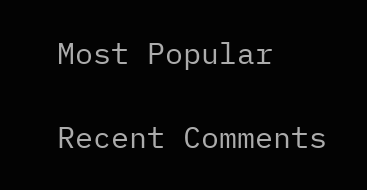Most Popular

Recent Comments